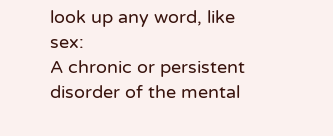look up any word, like sex:
A chronic or persistent disorder of the mental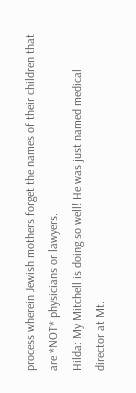process wherein Jewish mothers forget the names of their children that are *NOT* physicians or lawyers.
Hilda: My Mitchell is doing so well! He was just named medical director at Mt.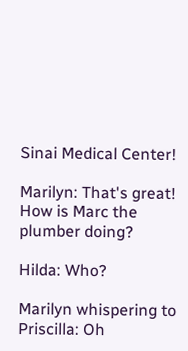Sinai Medical Center!

Marilyn: That's great! How is Marc the plumber doing?

Hilda: Who?

Marilyn whispering to Priscilla: Oh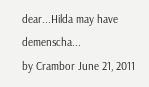dear...Hilda may have demenscha...
by Crambor June 21, 2011